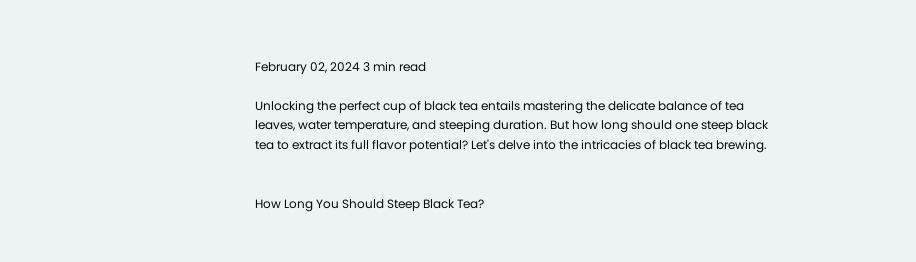February 02, 2024 3 min read

Unlocking the perfect cup of black tea entails mastering the delicate balance of tea leaves, water temperature, and steeping duration. But how long should one steep black tea to extract its full flavor potential? Let's delve into the intricacies of black tea brewing.


How Long You Should Steep Black Tea?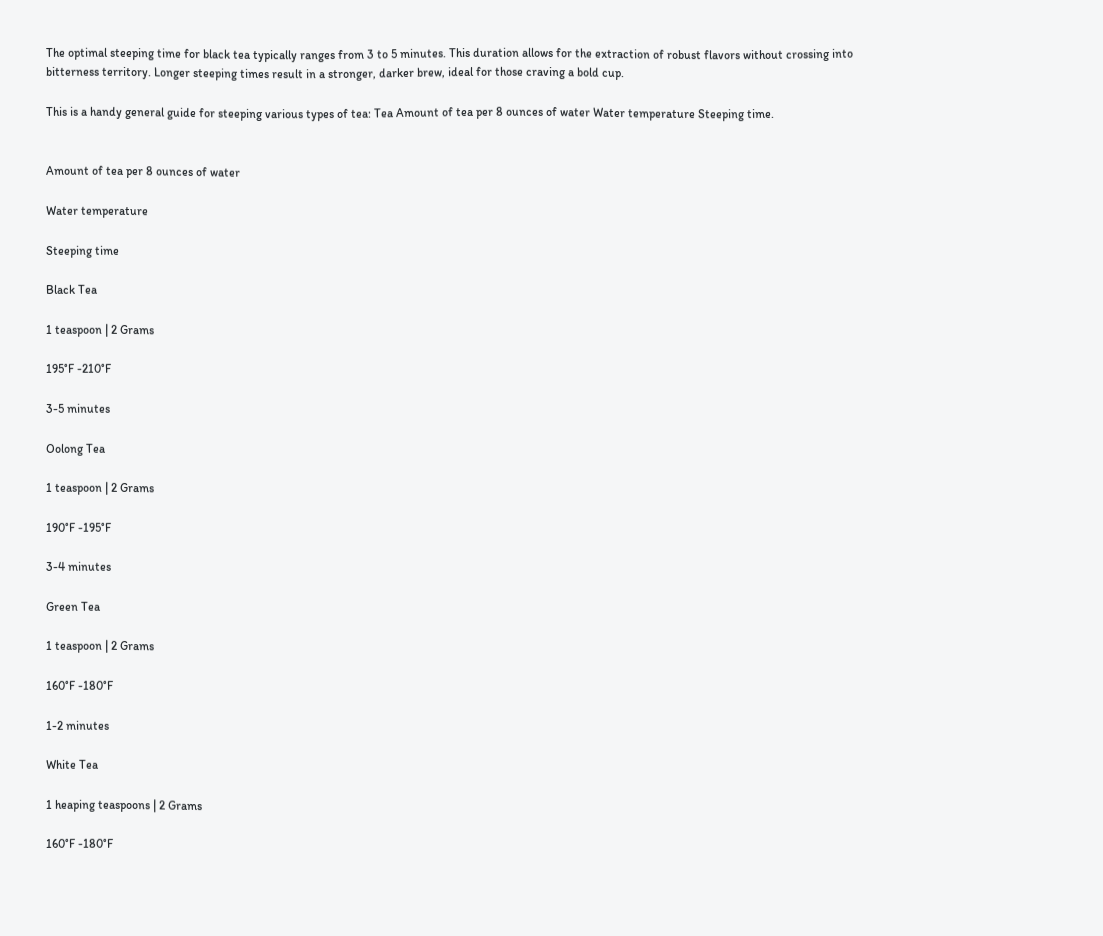The optimal steeping time for black tea typically ranges from 3 to 5 minutes. This duration allows for the extraction of robust flavors without crossing into bitterness territory. Longer steeping times result in a stronger, darker brew, ideal for those craving a bold cup.

This is a handy general guide for steeping various types of tea: Tea Amount of tea per 8 ounces of water Water temperature Steeping time.


Amount of tea per 8 ounces of water

Water temperature

Steeping time

Black Tea

1 teaspoon | 2 Grams

195°F -210°F

3-5 minutes

Oolong Tea

1 teaspoon | 2 Grams

190°F -195°F

3-4 minutes

Green Tea

1 teaspoon | 2 Grams

160°F -180°F

1-2 minutes

White Tea

1 heaping teaspoons | 2 Grams

160°F -180°F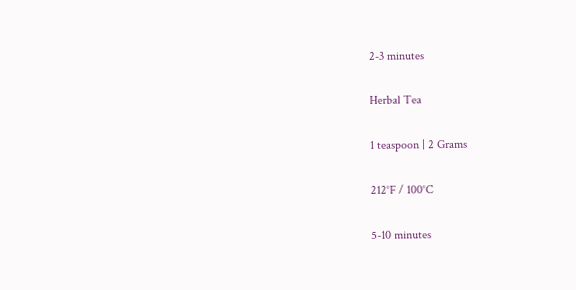2-3 minutes

Herbal Tea

1 teaspoon | 2 Grams

212°F / 100°C

5-10 minutes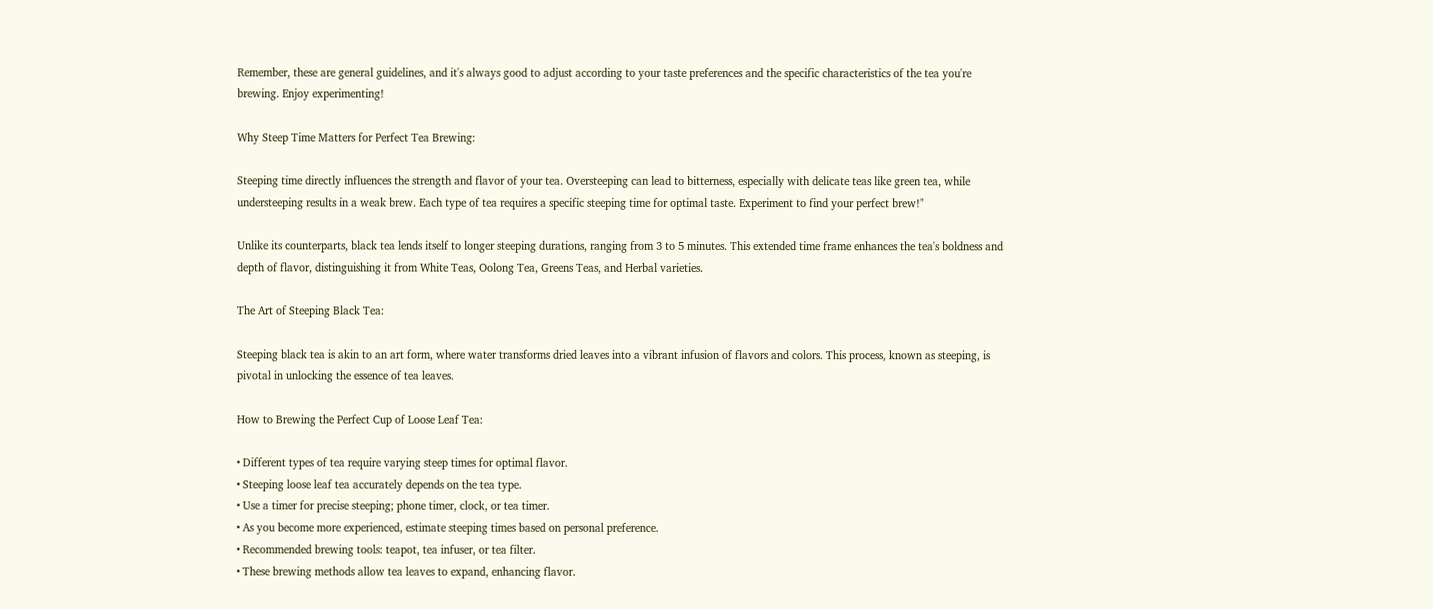Remember, these are general guidelines, and it's always good to adjust according to your taste preferences and the specific characteristics of the tea you're brewing. Enjoy experimenting!

Why Steep Time Matters for Perfect Tea Brewing:

Steeping time directly influences the strength and flavor of your tea. Oversteeping can lead to bitterness, especially with delicate teas like green tea, while understeeping results in a weak brew. Each type of tea requires a specific steeping time for optimal taste. Experiment to find your perfect brew!"

Unlike its counterparts, black tea lends itself to longer steeping durations, ranging from 3 to 5 minutes. This extended time frame enhances the tea's boldness and depth of flavor, distinguishing it from White Teas, Oolong Tea, Greens Teas, and Herbal varieties.

The Art of Steeping Black Tea:

Steeping black tea is akin to an art form, where water transforms dried leaves into a vibrant infusion of flavors and colors. This process, known as steeping, is pivotal in unlocking the essence of tea leaves.

How to Brewing the Perfect Cup of Loose Leaf Tea:

• Different types of tea require varying steep times for optimal flavor.
• Steeping loose leaf tea accurately depends on the tea type.
• Use a timer for precise steeping; phone timer, clock, or tea timer.
• As you become more experienced, estimate steeping times based on personal preference.
• Recommended brewing tools: teapot, tea infuser, or tea filter.
• These brewing methods allow tea leaves to expand, enhancing flavor.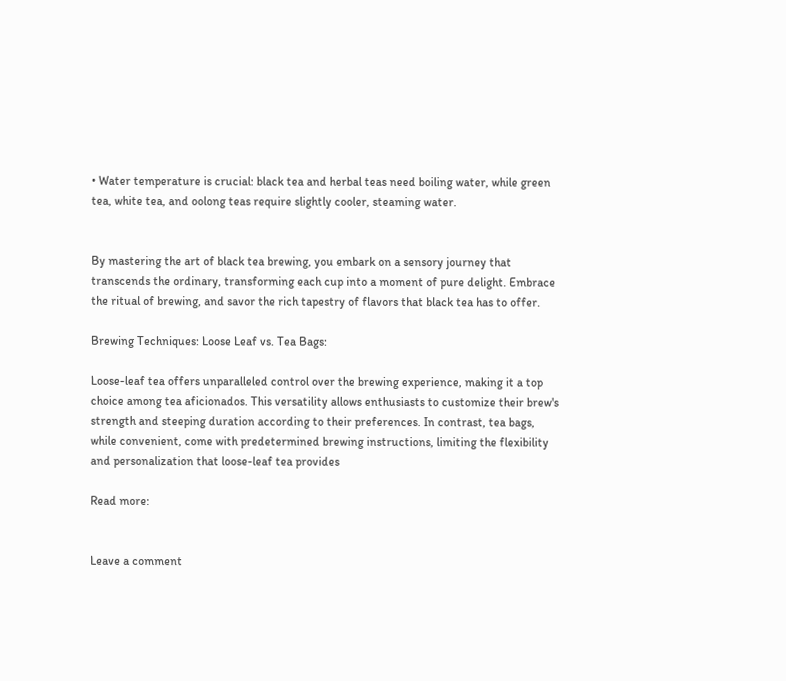• Water temperature is crucial: black tea and herbal teas need boiling water, while green tea, white tea, and oolong teas require slightly cooler, steaming water.


By mastering the art of black tea brewing, you embark on a sensory journey that transcends the ordinary, transforming each cup into a moment of pure delight. Embrace the ritual of brewing, and savor the rich tapestry of flavors that black tea has to offer.

Brewing Techniques: Loose Leaf vs. Tea Bags:

Loose-leaf tea offers unparalleled control over the brewing experience, making it a top choice among tea aficionados. This versatility allows enthusiasts to customize their brew's strength and steeping duration according to their preferences. In contrast, tea bags, while convenient, come with predetermined brewing instructions, limiting the flexibility and personalization that loose-leaf tea provides

Read more:


Leave a comment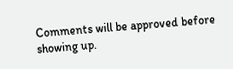Comments will be approved before showing up.